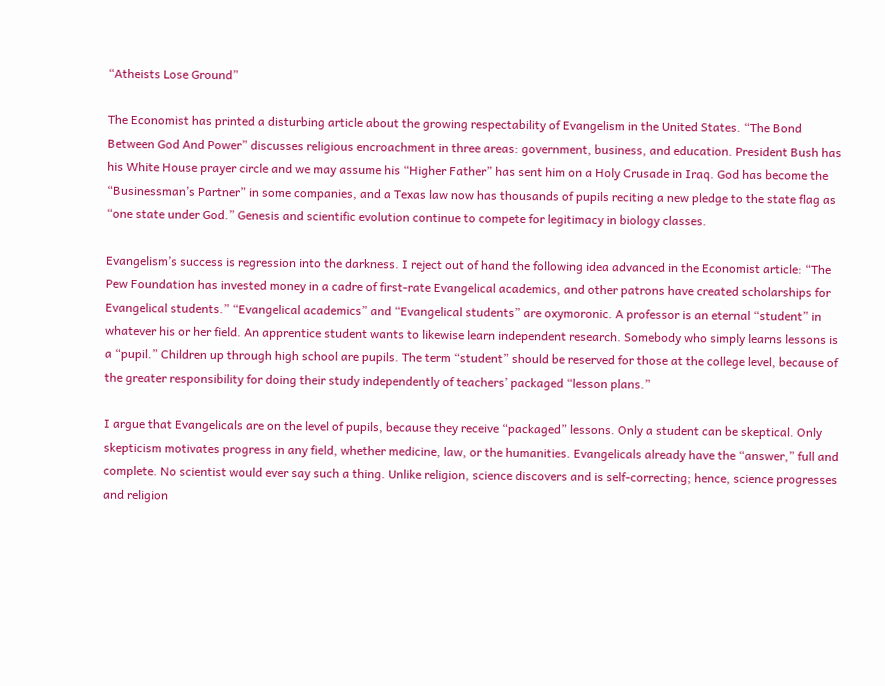“Atheists Lose Ground”

The Economist has printed a disturbing article about the growing respectability of Evangelism in the United States. “The Bond Between God And Power” discusses religious encroachment in three areas: government, business, and education. President Bush has his White House prayer circle and we may assume his “Higher Father” has sent him on a Holy Crusade in Iraq. God has become the “Businessman’s Partner” in some companies, and a Texas law now has thousands of pupils reciting a new pledge to the state flag as “one state under God.” Genesis and scientific evolution continue to compete for legitimacy in biology classes.

Evangelism’s success is regression into the darkness. I reject out of hand the following idea advanced in the Economist article: “The Pew Foundation has invested money in a cadre of first-rate Evangelical academics, and other patrons have created scholarships for Evangelical students.” “Evangelical academics” and “Evangelical students” are oxymoronic. A professor is an eternal “student” in whatever his or her field. An apprentice student wants to likewise learn independent research. Somebody who simply learns lessons is a “pupil.” Children up through high school are pupils. The term “student” should be reserved for those at the college level, because of the greater responsibility for doing their study independently of teachers’ packaged “lesson plans.”

I argue that Evangelicals are on the level of pupils, because they receive “packaged” lessons. Only a student can be skeptical. Only skepticism motivates progress in any field, whether medicine, law, or the humanities. Evangelicals already have the “answer,” full and complete. No scientist would ever say such a thing. Unlike religion, science discovers and is self-correcting; hence, science progresses and religion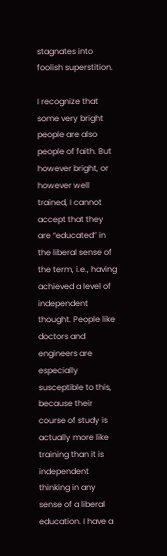stagnates into foolish superstition.

I recognize that some very bright people are also people of faith. But however bright, or however well trained, I cannot accept that they are “educated” in the liberal sense of the term, i.e., having achieved a level of independent thought. People like doctors and engineers are especially susceptible to this, because their course of study is actually more like training than it is independent thinking in any sense of a liberal education. I have a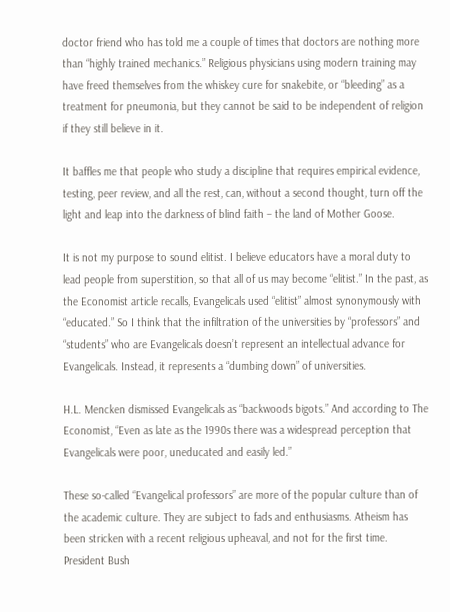doctor friend who has told me a couple of times that doctors are nothing more than “highly trained mechanics.” Religious physicians using modern training may have freed themselves from the whiskey cure for snakebite, or “bleeding” as a treatment for pneumonia, but they cannot be said to be independent of religion if they still believe in it.

It baffles me that people who study a discipline that requires empirical evidence, testing, peer review, and all the rest, can, without a second thought, turn off the light and leap into the darkness of blind faith – the land of Mother Goose.

It is not my purpose to sound elitist. I believe educators have a moral duty to lead people from superstition, so that all of us may become “elitist.” In the past, as the Economist article recalls, Evangelicals used “elitist” almost synonymously with “educated.” So I think that the infiltration of the universities by “professors” and “students” who are Evangelicals doesn’t represent an intellectual advance for Evangelicals. Instead, it represents a “dumbing down” of universities.

H.L. Mencken dismissed Evangelicals as “backwoods bigots.” And according to The Economist, “Even as late as the 1990s there was a widespread perception that Evangelicals were poor, uneducated and easily led.”

These so-called “Evangelical professors” are more of the popular culture than of the academic culture. They are subject to fads and enthusiasms. Atheism has been stricken with a recent religious upheaval, and not for the first time. President Bush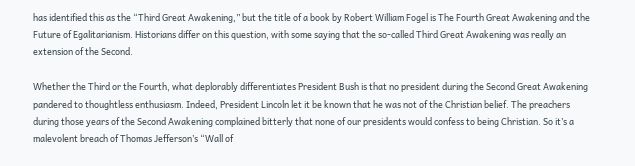has identified this as the “Third Great Awakening,” but the title of a book by Robert William Fogel is The Fourth Great Awakening and the Future of Egalitarianism. Historians differ on this question, with some saying that the so-called Third Great Awakening was really an extension of the Second.

Whether the Third or the Fourth, what deplorably differentiates President Bush is that no president during the Second Great Awakening pandered to thoughtless enthusiasm. Indeed, President Lincoln let it be known that he was not of the Christian belief. The preachers during those years of the Second Awakening complained bitterly that none of our presidents would confess to being Christian. So it’s a malevolent breach of Thomas Jefferson’s “Wall of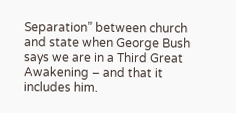Separation” between church and state when George Bush says we are in a Third Great Awakening – and that it includes him.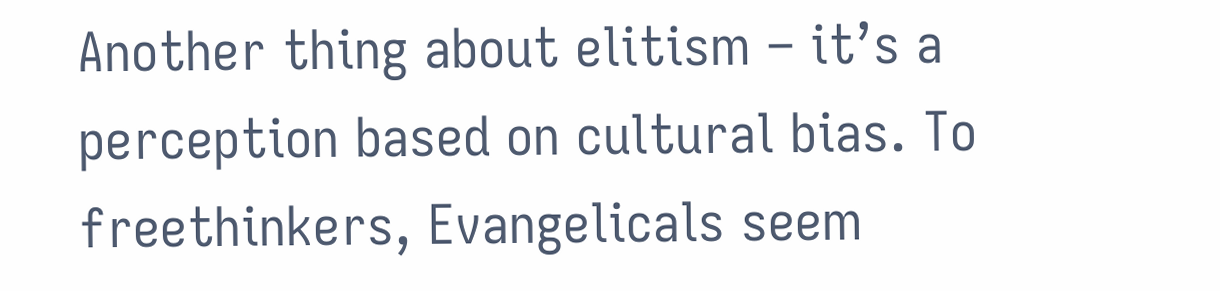Another thing about elitism – it’s a perception based on cultural bias. To freethinkers, Evangelicals seem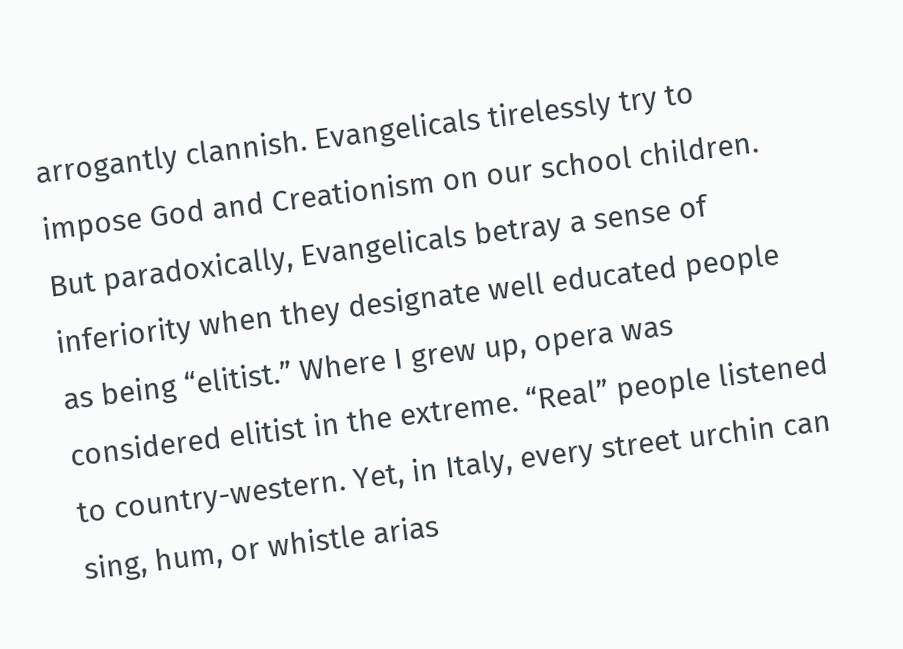arrogantly clannish. Evangelicals tirelessly try to impose God and Creationism on our school children. But paradoxically, Evangelicals betray a sense of inferiority when they designate well educated people as being “elitist.” Where I grew up, opera was considered elitist in the extreme. “Real” people listened to country-western. Yet, in Italy, every street urchin can sing, hum, or whistle arias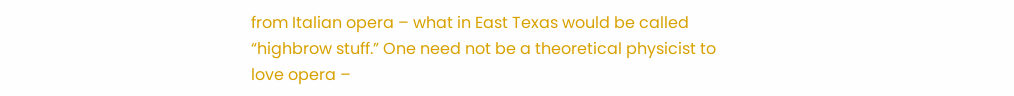from Italian opera – what in East Texas would be called “highbrow stuff.” One need not be a theoretical physicist to love opera –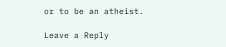or to be an atheist.

Leave a Reply